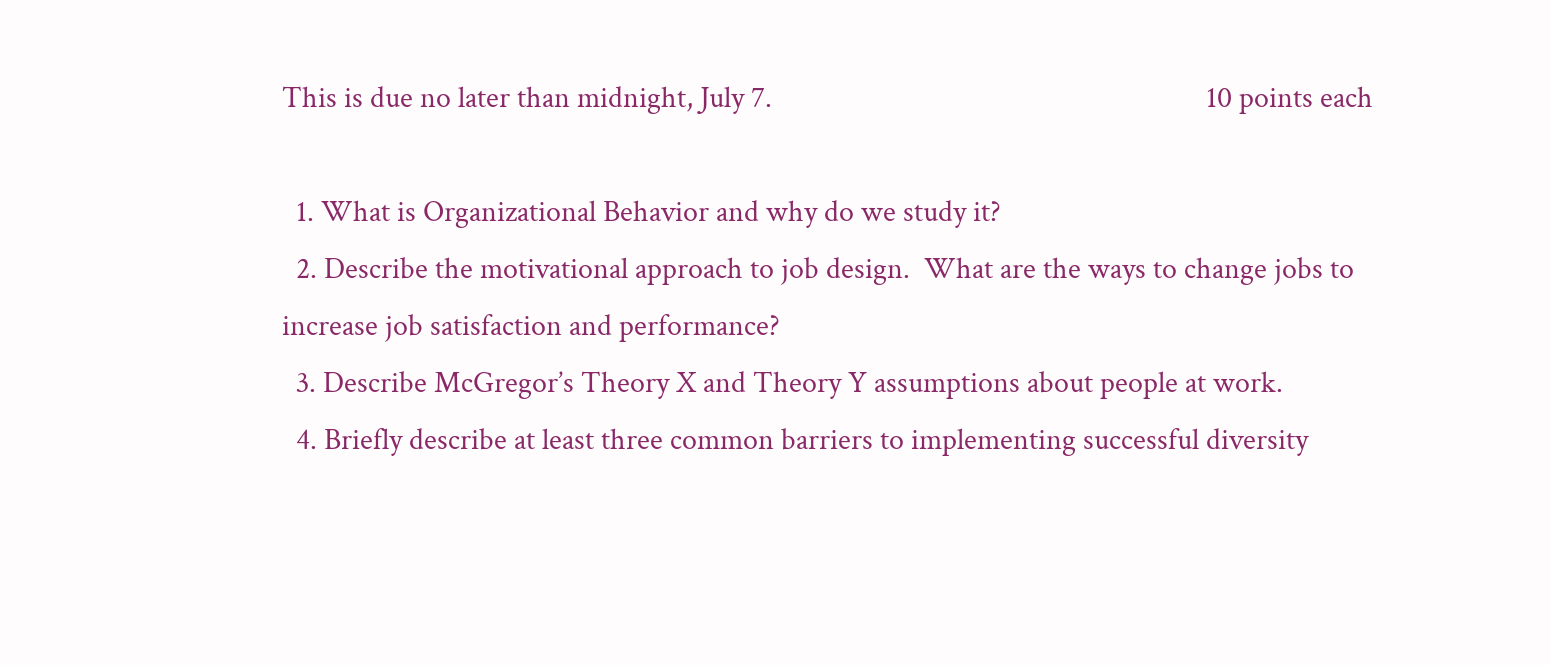This is due no later than midnight, July 7.                                                              10 points each

  1. What is Organizational Behavior and why do we study it?
  2. Describe the motivational approach to job design.  What are the ways to change jobs to increase job satisfaction and performance?
  3. Describe McGregor’s Theory X and Theory Y assumptions about people at work.
  4. Briefly describe at least three common barriers to implementing successful diversity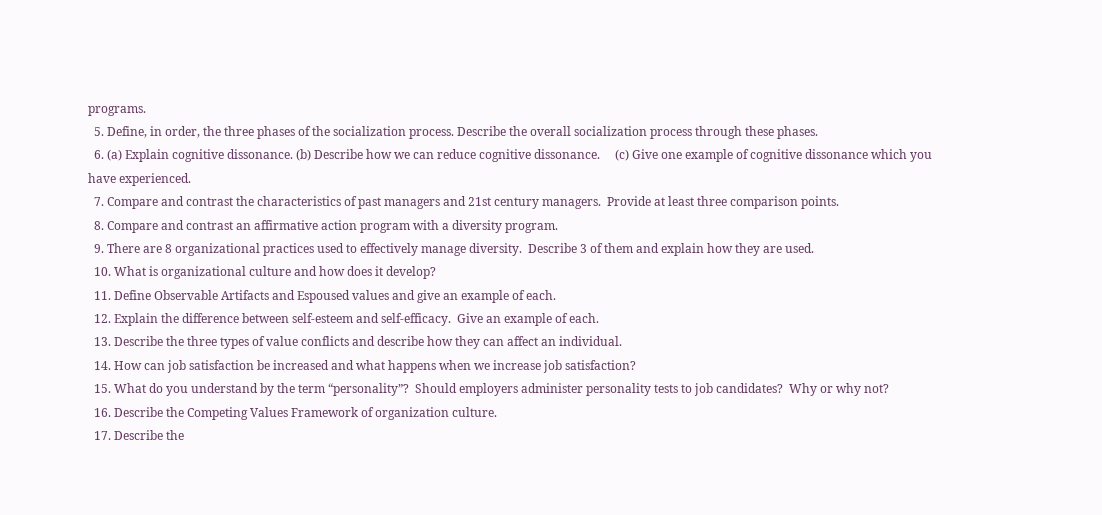programs.
  5. Define, in order, the three phases of the socialization process. Describe the overall socialization process through these phases.
  6. (a) Explain cognitive dissonance. (b) Describe how we can reduce cognitive dissonance.     (c) Give one example of cognitive dissonance which you have experienced.
  7. Compare and contrast the characteristics of past managers and 21st century managers.  Provide at least three comparison points.
  8. Compare and contrast an affirmative action program with a diversity program.
  9. There are 8 organizational practices used to effectively manage diversity.  Describe 3 of them and explain how they are used.
  10. What is organizational culture and how does it develop?
  11. Define Observable Artifacts and Espoused values and give an example of each.
  12. Explain the difference between self-esteem and self-efficacy.  Give an example of each.
  13. Describe the three types of value conflicts and describe how they can affect an individual.
  14. How can job satisfaction be increased and what happens when we increase job satisfaction?
  15. What do you understand by the term “personality”?  Should employers administer personality tests to job candidates?  Why or why not?
  16. Describe the Competing Values Framework of organization culture.
  17. Describe the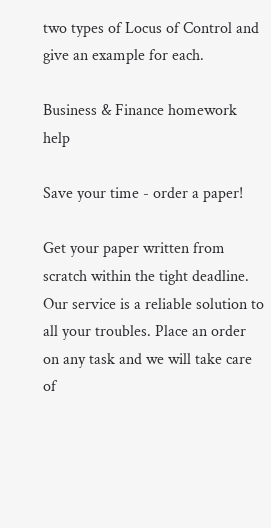two types of Locus of Control and give an example for each.

Business & Finance homework help

Save your time - order a paper!

Get your paper written from scratch within the tight deadline. Our service is a reliable solution to all your troubles. Place an order on any task and we will take care of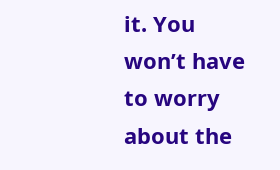it. You won’t have to worry about the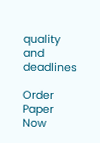quality and deadlines

Order Paper Now